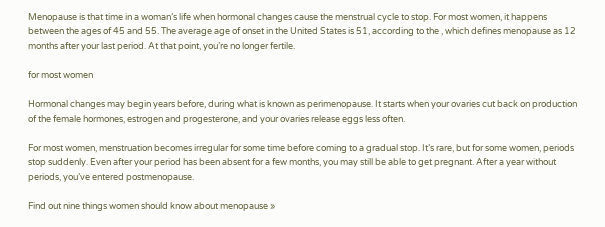Menopause is that time in a woman’s life when hormonal changes cause the menstrual cycle to stop. For most women, it happens between the ages of 45 and 55. The average age of onset in the United States is 51, according to the , which defines menopause as 12 months after your last period. At that point, you’re no longer fertile.

for most women

Hormonal changes may begin years before, during what is known as perimenopause. It starts when your ovaries cut back on production of the female hormones, estrogen and progesterone, and your ovaries release eggs less often.

For most women, menstruation becomes irregular for some time before coming to a gradual stop. It’s rare, but for some women, periods stop suddenly. Even after your period has been absent for a few months, you may still be able to get pregnant. After a year without periods, you’ve entered postmenopause.

Find out nine things women should know about menopause »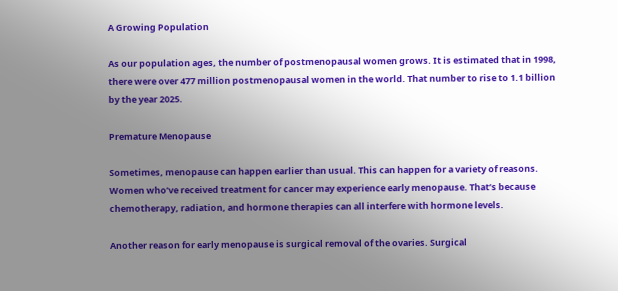A Growing Population

As our population ages, the number of postmenopausal women grows. It is estimated that in 1998, there were over 477 million postmenopausal women in the world. That number to rise to 1.1 billion by the year 2025.

Premature Menopause

Sometimes, menopause can happen earlier than usual. This can happen for a variety of reasons. Women who’ve received treatment for cancer may experience early menopause. That’s because chemotherapy, radiation, and hormone therapies can all interfere with hormone levels.

Another reason for early menopause is surgical removal of the ovaries. Surgical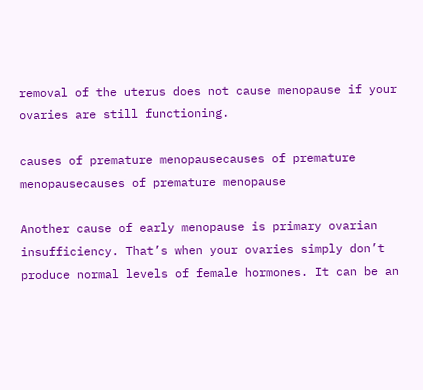removal of the uterus does not cause menopause if your ovaries are still functioning.

causes of premature menopausecauses of premature menopausecauses of premature menopause

Another cause of early menopause is primary ovarian insufficiency. That’s when your ovaries simply don’t produce normal levels of female hormones. It can be an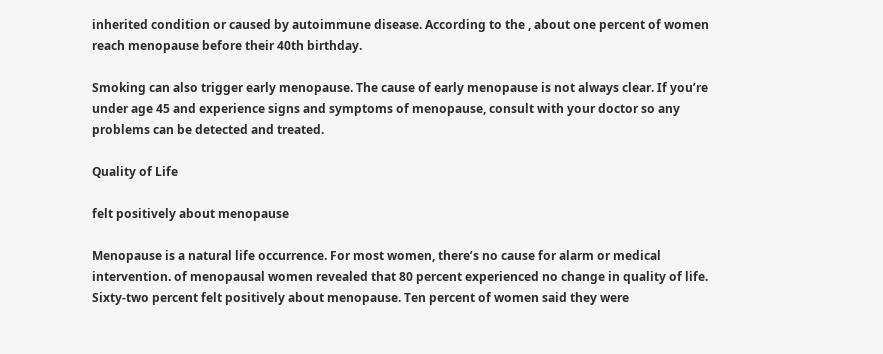inherited condition or caused by autoimmune disease. According to the , about one percent of women reach menopause before their 40th birthday.

Smoking can also trigger early menopause. The cause of early menopause is not always clear. If you’re under age 45 and experience signs and symptoms of menopause, consult with your doctor so any problems can be detected and treated.

Quality of Life

felt positively about menopause

Menopause is a natural life occurrence. For most women, there’s no cause for alarm or medical intervention. of menopausal women revealed that 80 percent experienced no change in quality of life. Sixty-two percent felt positively about menopause. Ten percent of women said they were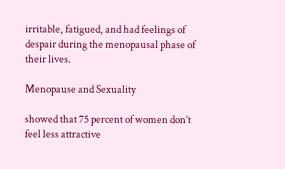irritable, fatigued, and had feelings of despair during the menopausal phase of their lives.

Menopause and Sexuality

showed that 75 percent of women don’t feel less attractive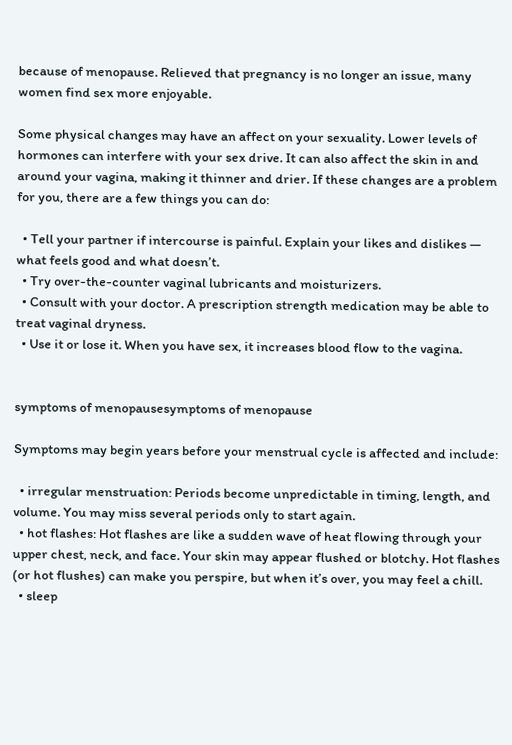because of menopause. Relieved that pregnancy is no longer an issue, many women find sex more enjoyable.

Some physical changes may have an affect on your sexuality. Lower levels of hormones can interfere with your sex drive. It can also affect the skin in and around your vagina, making it thinner and drier. If these changes are a problem for you, there are a few things you can do:

  • Tell your partner if intercourse is painful. Explain your likes and dislikes — what feels good and what doesn’t.
  • Try over-the-counter vaginal lubricants and moisturizers.
  • Consult with your doctor. A prescription strength medication may be able to treat vaginal dryness.
  • Use it or lose it. When you have sex, it increases blood flow to the vagina.


symptoms of menopausesymptoms of menopause

Symptoms may begin years before your menstrual cycle is affected and include:

  • irregular menstruation: Periods become unpredictable in timing, length, and volume. You may miss several periods only to start again.
  • hot flashes: Hot flashes are like a sudden wave of heat flowing through your upper chest, neck, and face. Your skin may appear flushed or blotchy. Hot flashes (or hot flushes) can make you perspire, but when it’s over, you may feel a chill.
  • sleep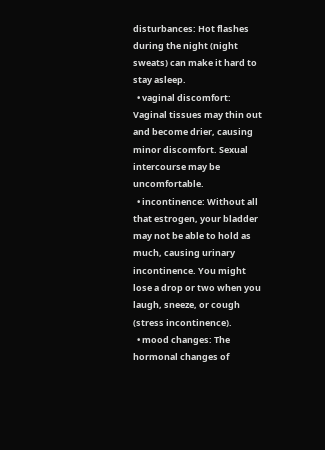disturbances: Hot flashes during the night (night sweats) can make it hard to stay asleep.
  • vaginal discomfort: Vaginal tissues may thin out and become drier, causing minor discomfort. Sexual intercourse may be uncomfortable.
  • incontinence: Without all that estrogen, your bladder may not be able to hold as much, causing urinary incontinence. You might lose a drop or two when you laugh, sneeze, or cough (stress incontinence).
  • mood changes: The hormonal changes of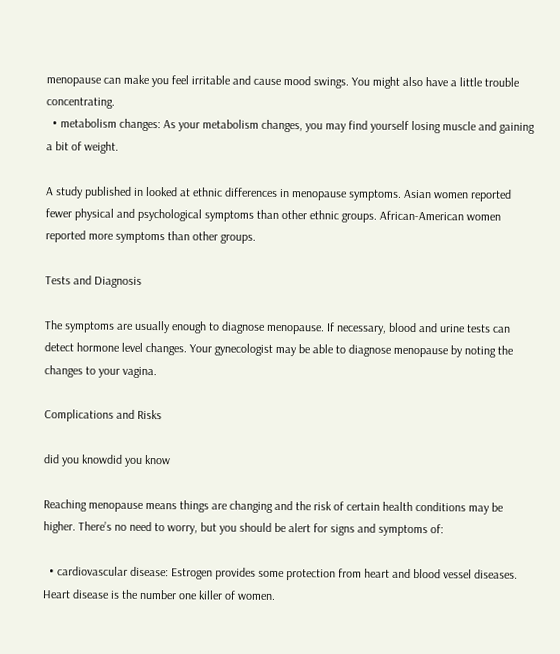menopause can make you feel irritable and cause mood swings. You might also have a little trouble concentrating.
  • metabolism changes: As your metabolism changes, you may find yourself losing muscle and gaining a bit of weight.

A study published in looked at ethnic differences in menopause symptoms. Asian women reported fewer physical and psychological symptoms than other ethnic groups. African-American women reported more symptoms than other groups.

Tests and Diagnosis

The symptoms are usually enough to diagnose menopause. If necessary, blood and urine tests can detect hormone level changes. Your gynecologist may be able to diagnose menopause by noting the changes to your vagina.

Complications and Risks

did you knowdid you know

Reaching menopause means things are changing and the risk of certain health conditions may be higher. There’s no need to worry, but you should be alert for signs and symptoms of:

  • cardiovascular disease: Estrogen provides some protection from heart and blood vessel diseases. Heart disease is the number one killer of women.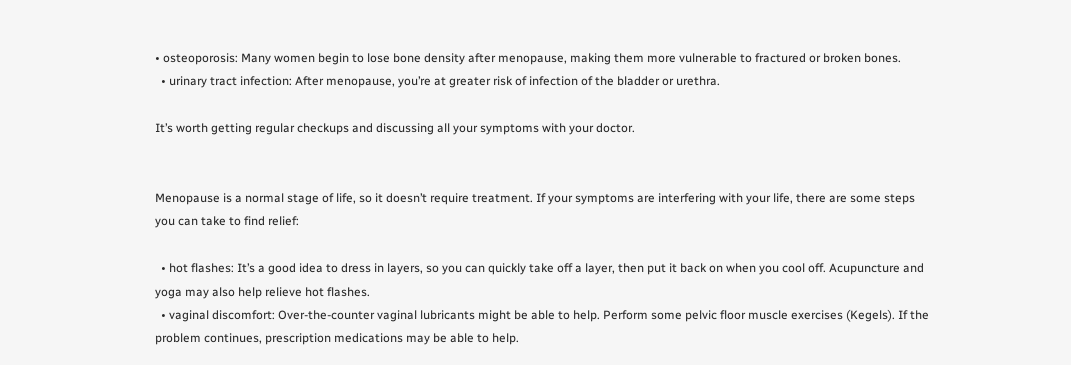• osteoporosis: Many women begin to lose bone density after menopause, making them more vulnerable to fractured or broken bones.
  • urinary tract infection: After menopause, you’re at greater risk of infection of the bladder or urethra.

It’s worth getting regular checkups and discussing all your symptoms with your doctor.


Menopause is a normal stage of life, so it doesn’t require treatment. If your symptoms are interfering with your life, there are some steps you can take to find relief:

  • hot flashes: It’s a good idea to dress in layers, so you can quickly take off a layer, then put it back on when you cool off. Acupuncture and yoga may also help relieve hot flashes.
  • vaginal discomfort: Over-the-counter vaginal lubricants might be able to help. Perform some pelvic floor muscle exercises (Kegels). If the problem continues, prescription medications may be able to help.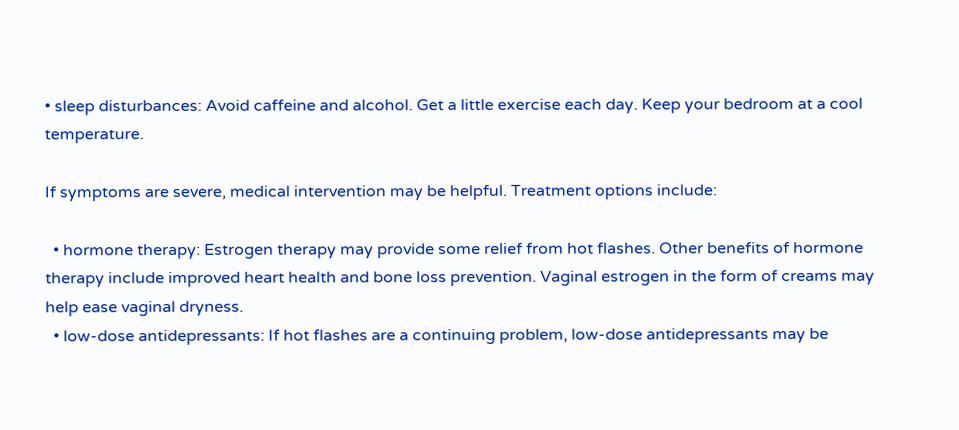• sleep disturbances: Avoid caffeine and alcohol. Get a little exercise each day. Keep your bedroom at a cool temperature.

If symptoms are severe, medical intervention may be helpful. Treatment options include:

  • hormone therapy: Estrogen therapy may provide some relief from hot flashes. Other benefits of hormone therapy include improved heart health and bone loss prevention. Vaginal estrogen in the form of creams may help ease vaginal dryness.
  • low-dose antidepressants: If hot flashes are a continuing problem, low-dose antidepressants may be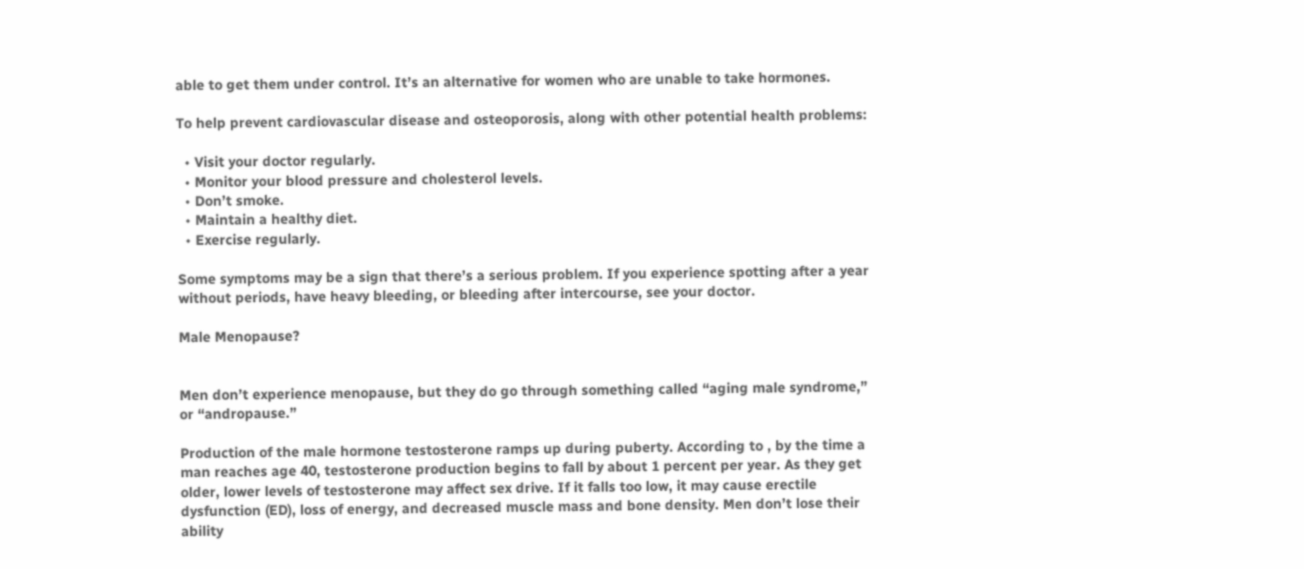able to get them under control. It’s an alternative for women who are unable to take hormones.

To help prevent cardiovascular disease and osteoporosis, along with other potential health problems:

  • Visit your doctor regularly.
  • Monitor your blood pressure and cholesterol levels.
  • Don’t smoke.
  • Maintain a healthy diet.
  • Exercise regularly.

Some symptoms may be a sign that there’s a serious problem. If you experience spotting after a year without periods, have heavy bleeding, or bleeding after intercourse, see your doctor.

Male Menopause?


Men don’t experience menopause, but they do go through something called “aging male syndrome,” or “andropause.”

Production of the male hormone testosterone ramps up during puberty. According to , by the time a man reaches age 40, testosterone production begins to fall by about 1 percent per year. As they get older, lower levels of testosterone may affect sex drive. If it falls too low, it may cause erectile dysfunction (ED), loss of energy, and decreased muscle mass and bone density. Men don’t lose their ability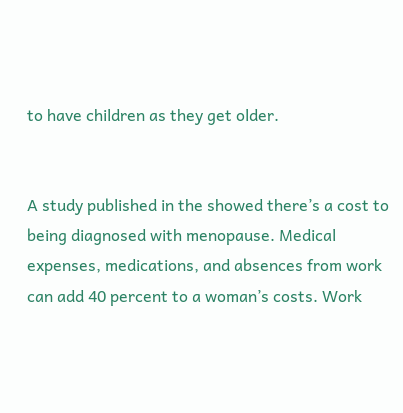to have children as they get older.


A study published in the showed there’s a cost to being diagnosed with menopause. Medical expenses, medications, and absences from work can add 40 percent to a woman’s costs. Work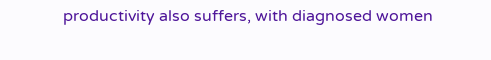productivity also suffers, with diagnosed women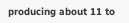producing about 11 to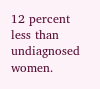12 percent less than undiagnosed women.